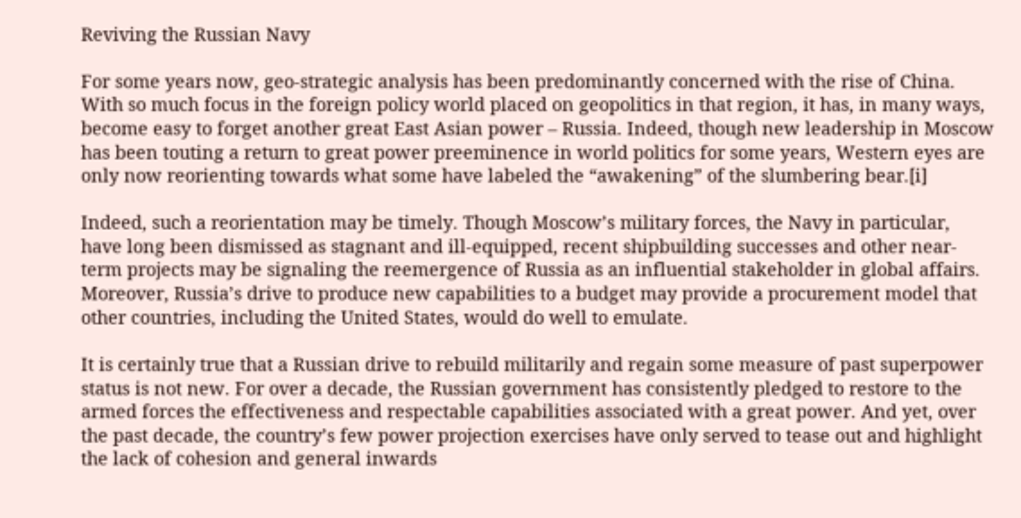Reviving the Russian Navy

For some years now, geo-strategic analysis has been predominantly concerned with the rise of China. With so much focus in the foreign policy world placed on geopolitics in that region, it has, in many ways, become easy to forget another great East Asian power – Russia. Indeed, though new leadership in Moscow has been touting a return to great power preeminence in world politics for some years, Western eyes are only now reorienting towards what some have labeled the “awakening” of the slumbering bear.[i]

Indeed, such a reorientation may be timely. Though Moscow’s military forces, the Navy in particular, have long been dismissed as stagnant and ill-equipped, recent shipbuilding successes and other near-term projects may be signaling the reemergence of Russia as an influential stakeholder in global affairs. Moreover, Russia’s drive to produce new capabilities to a budget may provide a procurement model that other countries, including the United States, would do well to emulate.

It is certainly true that a Russian drive to rebuild militarily and regain some measure of past superpower status is not new. For over a decade, the Russian government has consistently pledged to restore to the armed forces the effectiveness and respectable capabilities associated with a great power. And yet, over the past decade, the country’s few power projection exercises have only served to tease out and highlight the lack of cohesion and general inwards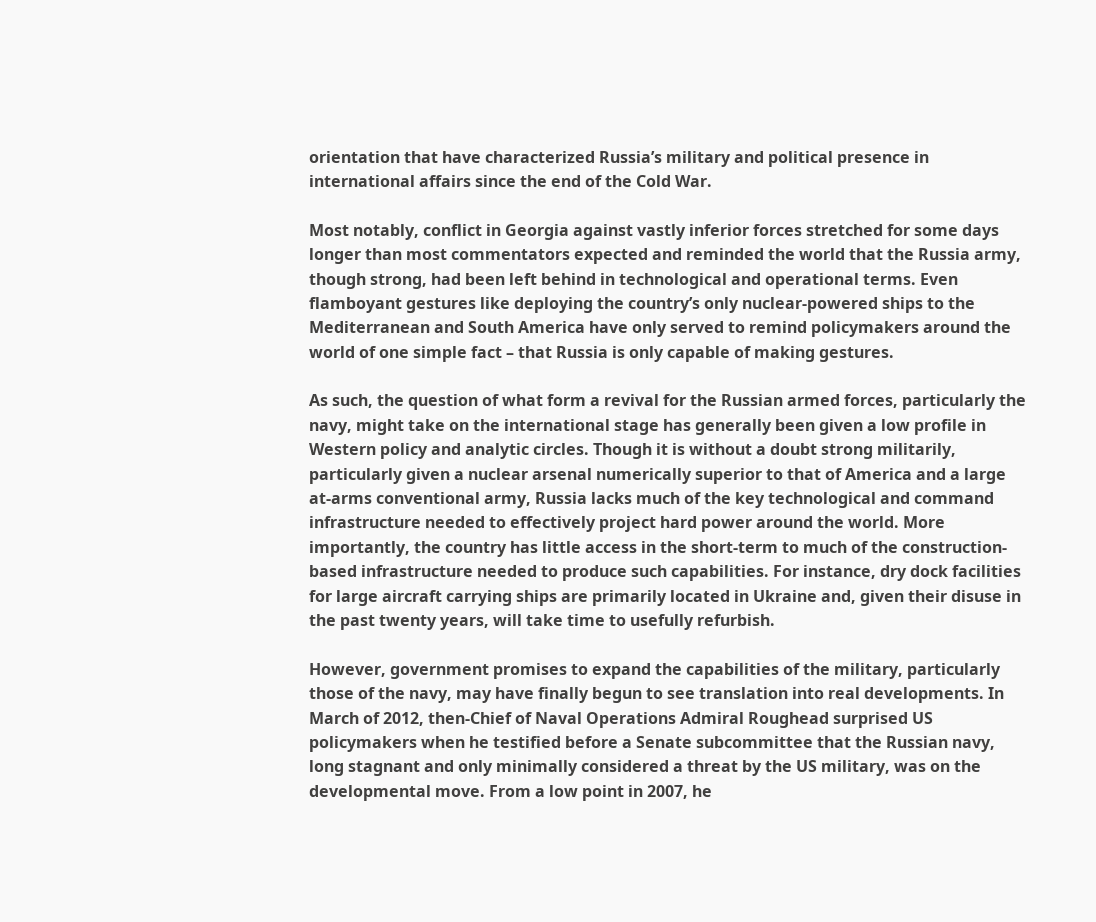orientation that have characterized Russia’s military and political presence in international affairs since the end of the Cold War.

Most notably, conflict in Georgia against vastly inferior forces stretched for some days longer than most commentators expected and reminded the world that the Russia army, though strong, had been left behind in technological and operational terms. Even flamboyant gestures like deploying the country’s only nuclear-powered ships to the Mediterranean and South America have only served to remind policymakers around the world of one simple fact – that Russia is only capable of making gestures.

As such, the question of what form a revival for the Russian armed forces, particularly the navy, might take on the international stage has generally been given a low profile in Western policy and analytic circles. Though it is without a doubt strong militarily, particularly given a nuclear arsenal numerically superior to that of America and a large at-arms conventional army, Russia lacks much of the key technological and command infrastructure needed to effectively project hard power around the world. More importantly, the country has little access in the short-term to much of the construction-based infrastructure needed to produce such capabilities. For instance, dry dock facilities for large aircraft carrying ships are primarily located in Ukraine and, given their disuse in the past twenty years, will take time to usefully refurbish.

However, government promises to expand the capabilities of the military, particularly those of the navy, may have finally begun to see translation into real developments. In March of 2012, then-Chief of Naval Operations Admiral Roughead surprised US policymakers when he testified before a Senate subcommittee that the Russian navy, long stagnant and only minimally considered a threat by the US military, was on the developmental move. From a low point in 2007, he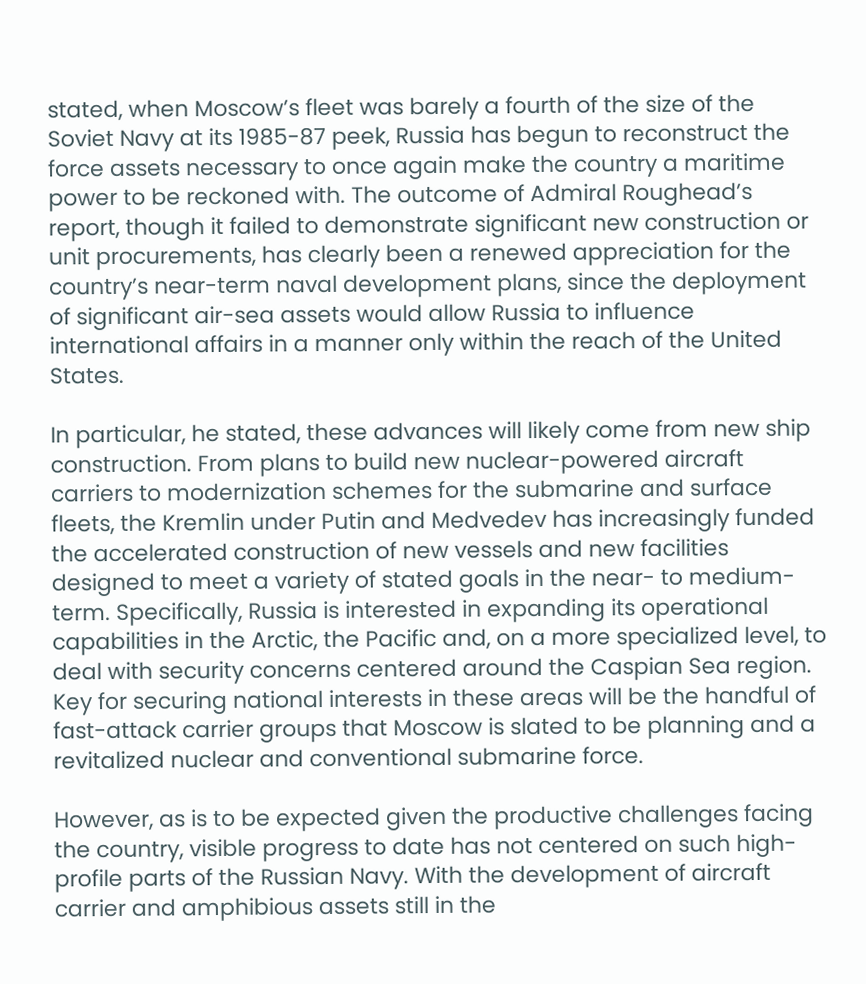stated, when Moscow’s fleet was barely a fourth of the size of the Soviet Navy at its 1985-87 peek, Russia has begun to reconstruct the force assets necessary to once again make the country a maritime power to be reckoned with. The outcome of Admiral Roughead’s report, though it failed to demonstrate significant new construction or unit procurements, has clearly been a renewed appreciation for the country’s near-term naval development plans, since the deployment of significant air-sea assets would allow Russia to influence international affairs in a manner only within the reach of the United States.

In particular, he stated, these advances will likely come from new ship construction. From plans to build new nuclear-powered aircraft carriers to modernization schemes for the submarine and surface fleets, the Kremlin under Putin and Medvedev has increasingly funded the accelerated construction of new vessels and new facilities designed to meet a variety of stated goals in the near- to medium-term. Specifically, Russia is interested in expanding its operational capabilities in the Arctic, the Pacific and, on a more specialized level, to deal with security concerns centered around the Caspian Sea region. Key for securing national interests in these areas will be the handful of fast-attack carrier groups that Moscow is slated to be planning and a revitalized nuclear and conventional submarine force.

However, as is to be expected given the productive challenges facing the country, visible progress to date has not centered on such high-profile parts of the Russian Navy. With the development of aircraft carrier and amphibious assets still in the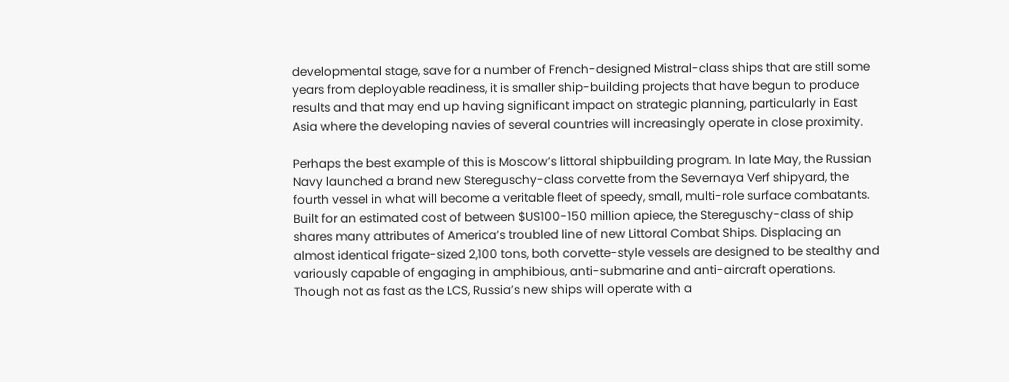developmental stage, save for a number of French-designed Mistral-class ships that are still some years from deployable readiness, it is smaller ship-building projects that have begun to produce results and that may end up having significant impact on strategic planning, particularly in East Asia where the developing navies of several countries will increasingly operate in close proximity.

Perhaps the best example of this is Moscow’s littoral shipbuilding program. In late May, the Russian Navy launched a brand new Stereguschy-class corvette from the Severnaya Verf shipyard, the fourth vessel in what will become a veritable fleet of speedy, small, multi-role surface combatants. Built for an estimated cost of between $US100-150 million apiece, the Stereguschy-class of ship shares many attributes of America’s troubled line of new Littoral Combat Ships. Displacing an almost identical frigate-sized 2,100 tons, both corvette-style vessels are designed to be stealthy and variously capable of engaging in amphibious, anti-submarine and anti-aircraft operations. Though not as fast as the LCS, Russia’s new ships will operate with a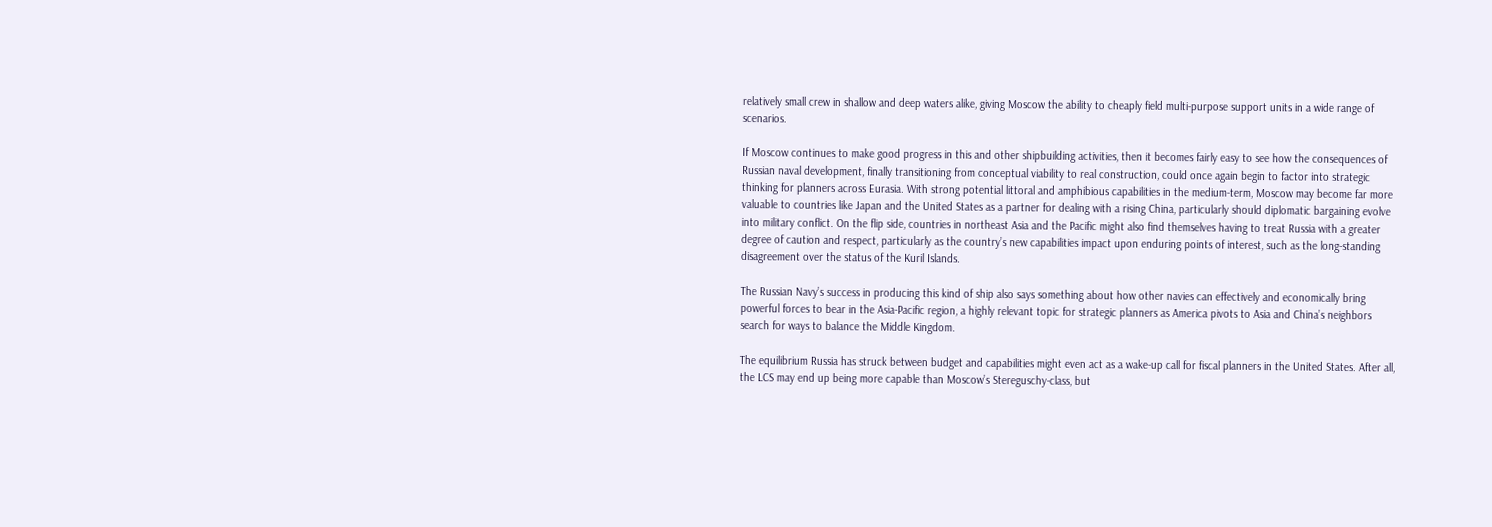relatively small crew in shallow and deep waters alike, giving Moscow the ability to cheaply field multi-purpose support units in a wide range of scenarios.

If Moscow continues to make good progress in this and other shipbuilding activities, then it becomes fairly easy to see how the consequences of Russian naval development, finally transitioning from conceptual viability to real construction, could once again begin to factor into strategic thinking for planners across Eurasia. With strong potential littoral and amphibious capabilities in the medium-term, Moscow may become far more valuable to countries like Japan and the United States as a partner for dealing with a rising China, particularly should diplomatic bargaining evolve into military conflict. On the flip side, countries in northeast Asia and the Pacific might also find themselves having to treat Russia with a greater degree of caution and respect, particularly as the country’s new capabilities impact upon enduring points of interest, such as the long-standing disagreement over the status of the Kuril Islands.

The Russian Navy’s success in producing this kind of ship also says something about how other navies can effectively and economically bring powerful forces to bear in the Asia-Pacific region, a highly relevant topic for strategic planners as America pivots to Asia and China’s neighbors search for ways to balance the Middle Kingdom.

The equilibrium Russia has struck between budget and capabilities might even act as a wake-up call for fiscal planners in the United States. After all, the LCS may end up being more capable than Moscow’s Stereguschy-class, but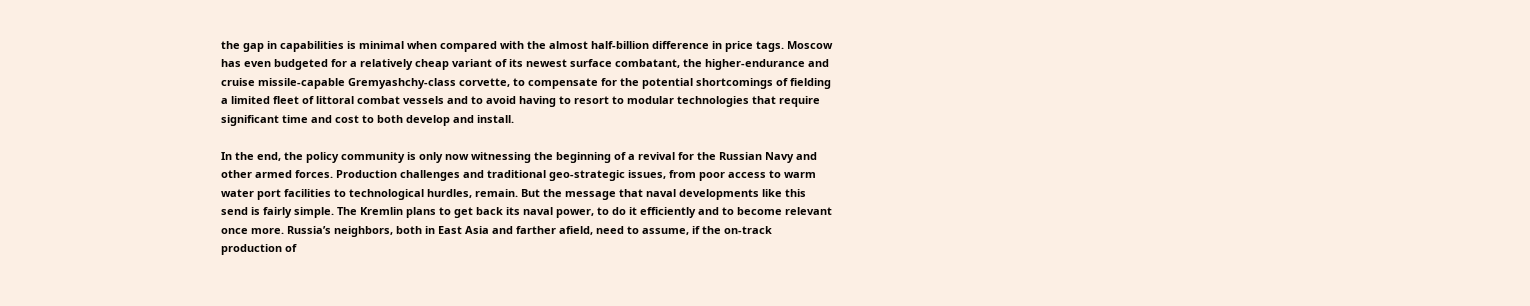the gap in capabilities is minimal when compared with the almost half-billion difference in price tags. Moscow has even budgeted for a relatively cheap variant of its newest surface combatant, the higher-endurance and cruise missile-capable Gremyashchy-class corvette, to compensate for the potential shortcomings of fielding a limited fleet of littoral combat vessels and to avoid having to resort to modular technologies that require significant time and cost to both develop and install.

In the end, the policy community is only now witnessing the beginning of a revival for the Russian Navy and other armed forces. Production challenges and traditional geo-strategic issues, from poor access to warm water port facilities to technological hurdles, remain. But the message that naval developments like this send is fairly simple. The Kremlin plans to get back its naval power, to do it efficiently and to become relevant once more. Russia’s neighbors, both in East Asia and farther afield, need to assume, if the on-track production of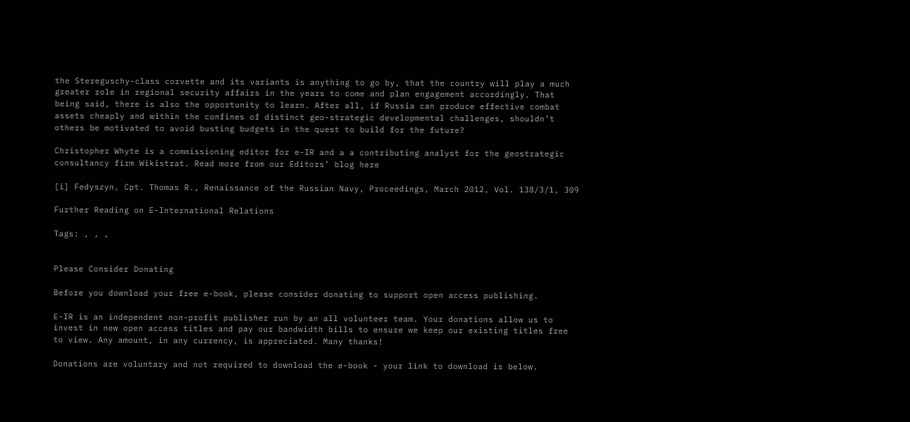the Stereguschy-class corvette and its variants is anything to go by, that the country will play a much greater role in regional security affairs in the years to come and plan engagement accordingly. That being said, there is also the opportunity to learn. After all, if Russia can produce effective combat assets cheaply and within the confines of distinct geo-strategic developmental challenges, shouldn’t others be motivated to avoid busting budgets in the quest to build for the future?

Christopher Whyte is a commissioning editor for e-IR and a a contributing analyst for the geostrategic consultancy firm Wikistrat. Read more from our Editors’ blog here

[i] Fedyszyn, Cpt. Thomas R., Renaissance of the Russian Navy, Proceedings, March 2012, Vol. 138/3/1, 309

Further Reading on E-International Relations

Tags: , , ,


Please Consider Donating

Before you download your free e-book, please consider donating to support open access publishing.

E-IR is an independent non-profit publisher run by an all volunteer team. Your donations allow us to invest in new open access titles and pay our bandwidth bills to ensure we keep our existing titles free to view. Any amount, in any currency, is appreciated. Many thanks!

Donations are voluntary and not required to download the e-book - your link to download is below.